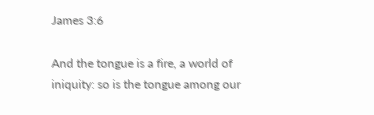James 3:6

And the tongue is a fire, a world of iniquity: so is the tongue among our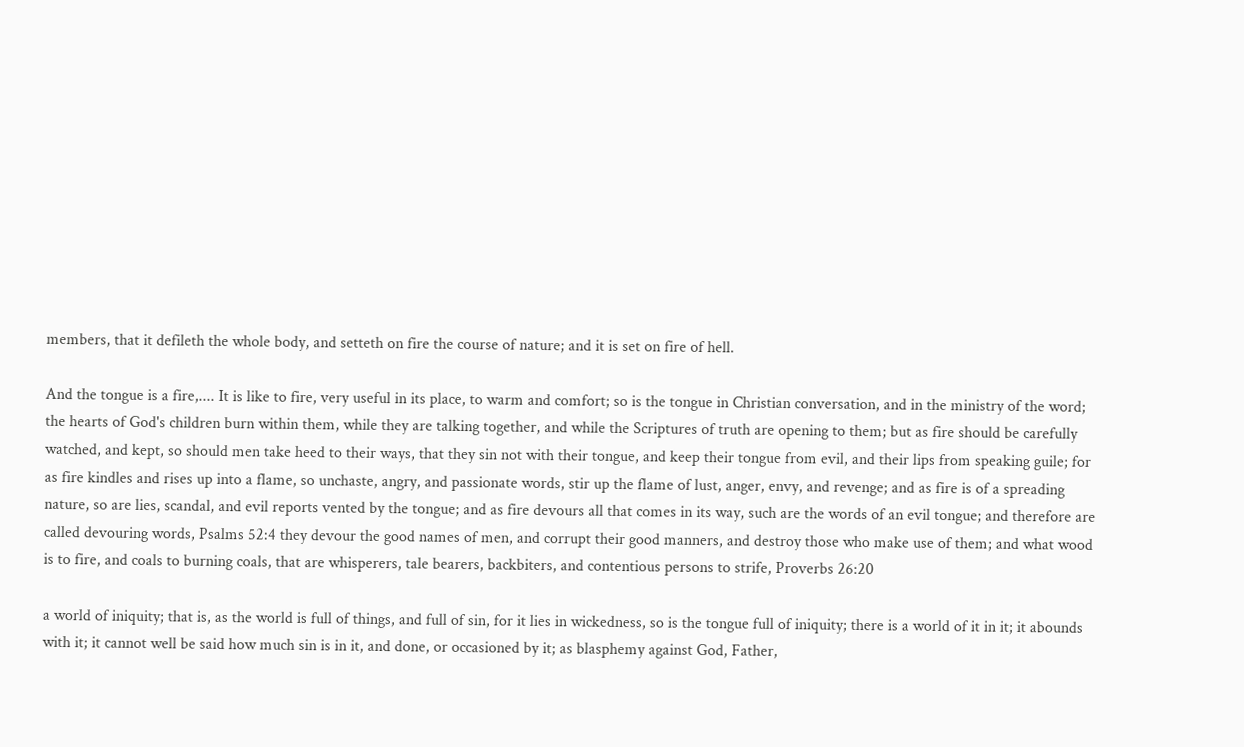members, that it defileth the whole body, and setteth on fire the course of nature; and it is set on fire of hell.

And the tongue is a fire,.... It is like to fire, very useful in its place, to warm and comfort; so is the tongue in Christian conversation, and in the ministry of the word; the hearts of God's children burn within them, while they are talking together, and while the Scriptures of truth are opening to them; but as fire should be carefully watched, and kept, so should men take heed to their ways, that they sin not with their tongue, and keep their tongue from evil, and their lips from speaking guile; for as fire kindles and rises up into a flame, so unchaste, angry, and passionate words, stir up the flame of lust, anger, envy, and revenge; and as fire is of a spreading nature, so are lies, scandal, and evil reports vented by the tongue; and as fire devours all that comes in its way, such are the words of an evil tongue; and therefore are called devouring words, Psalms 52:4 they devour the good names of men, and corrupt their good manners, and destroy those who make use of them; and what wood is to fire, and coals to burning coals, that are whisperers, tale bearers, backbiters, and contentious persons to strife, Proverbs 26:20

a world of iniquity; that is, as the world is full of things, and full of sin, for it lies in wickedness, so is the tongue full of iniquity; there is a world of it in it; it abounds with it; it cannot well be said how much sin is in it, and done, or occasioned by it; as blasphemy against God, Father,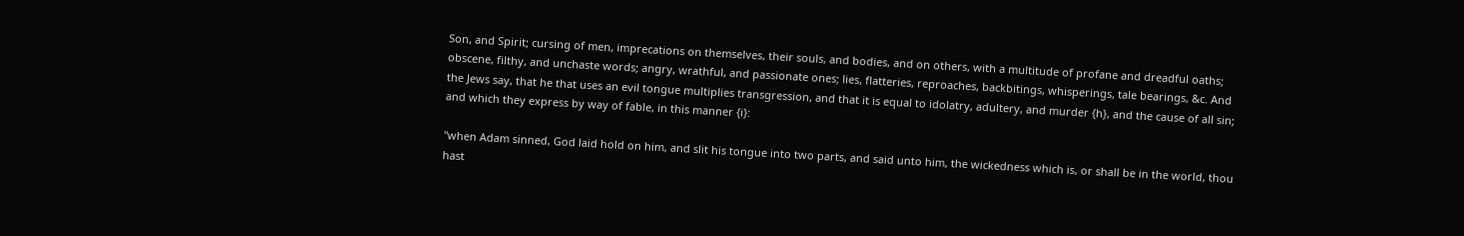Son, and Spirit; cursing of men, imprecations on themselves, their souls, and bodies, and on others, with a multitude of profane and dreadful oaths; obscene, filthy, and unchaste words; angry, wrathful, and passionate ones; lies, flatteries, reproaches, backbitings, whisperings, tale bearings, &c. And the Jews say, that he that uses an evil tongue multiplies transgression, and that it is equal to idolatry, adultery, and murder {h}, and the cause of all sin; and which they express by way of fable, in this manner {i}:

"when Adam sinned, God laid hold on him, and slit his tongue into two parts, and said unto him, the wickedness which is, or shall be in the world, thou hast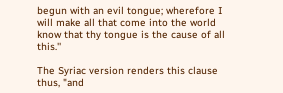begun with an evil tongue; wherefore I will make all that come into the world know that thy tongue is the cause of all this.''

The Syriac version renders this clause thus, "and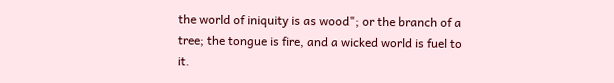the world of iniquity is as wood"; or the branch of a tree; the tongue is fire, and a wicked world is fuel to it.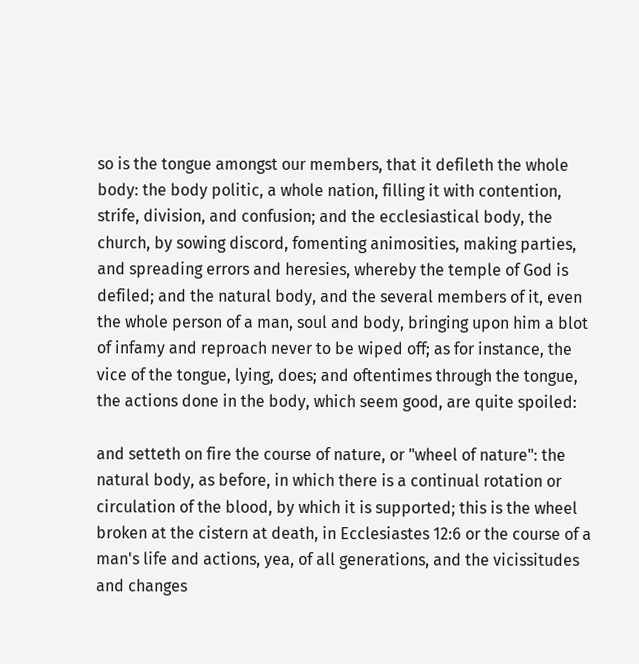so is the tongue amongst our members, that it defileth the whole body: the body politic, a whole nation, filling it with contention, strife, division, and confusion; and the ecclesiastical body, the church, by sowing discord, fomenting animosities, making parties, and spreading errors and heresies, whereby the temple of God is defiled; and the natural body, and the several members of it, even the whole person of a man, soul and body, bringing upon him a blot of infamy and reproach never to be wiped off; as for instance, the vice of the tongue, lying, does; and oftentimes through the tongue, the actions done in the body, which seem good, are quite spoiled:

and setteth on fire the course of nature, or "wheel of nature": the natural body, as before, in which there is a continual rotation or circulation of the blood, by which it is supported; this is the wheel broken at the cistern at death, in Ecclesiastes 12:6 or the course of a man's life and actions, yea, of all generations, and the vicissitudes and changes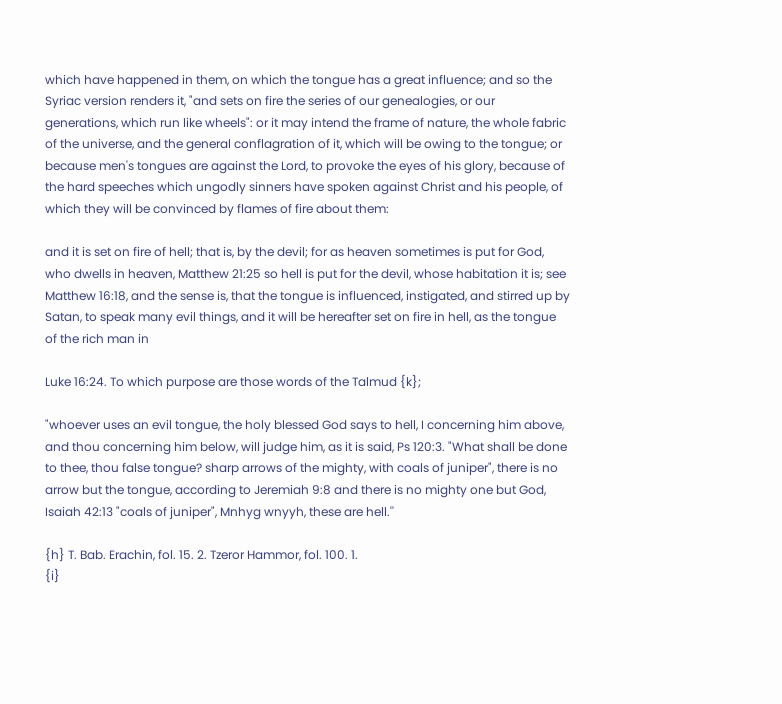which have happened in them, on which the tongue has a great influence; and so the Syriac version renders it, "and sets on fire the series of our genealogies, or our generations, which run like wheels": or it may intend the frame of nature, the whole fabric of the universe, and the general conflagration of it, which will be owing to the tongue; or because men's tongues are against the Lord, to provoke the eyes of his glory, because of the hard speeches which ungodly sinners have spoken against Christ and his people, of which they will be convinced by flames of fire about them:

and it is set on fire of hell; that is, by the devil; for as heaven sometimes is put for God, who dwells in heaven, Matthew 21:25 so hell is put for the devil, whose habitation it is; see Matthew 16:18, and the sense is, that the tongue is influenced, instigated, and stirred up by Satan, to speak many evil things, and it will be hereafter set on fire in hell, as the tongue of the rich man in

Luke 16:24. To which purpose are those words of the Talmud {k};

"whoever uses an evil tongue, the holy blessed God says to hell, I concerning him above, and thou concerning him below, will judge him, as it is said, Ps 120:3. "What shall be done to thee, thou false tongue? sharp arrows of the mighty, with coals of juniper", there is no arrow but the tongue, according to Jeremiah 9:8 and there is no mighty one but God, Isaiah 42:13 "coals of juniper", Mnhyg wnyyh, these are hell.''

{h} T. Bab. Erachin, fol. 15. 2. Tzeror Hammor, fol. 100. 1.
{i}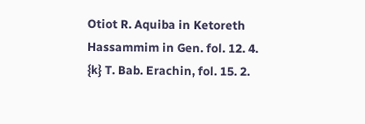Otiot R. Aquiba in Ketoreth Hassammim in Gen. fol. 12. 4.
{k} T. Bab. Erachin, fol. 15. 2.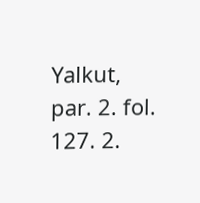Yalkut, par. 2. fol. 127. 2.